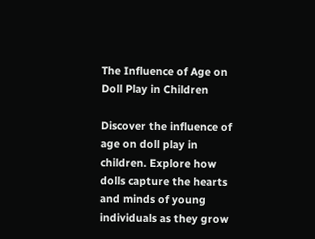The Influence of Age on Doll Play in Children

Discover the influence of age on doll play in children. Explore how dolls capture the hearts and minds of young individuals as they grow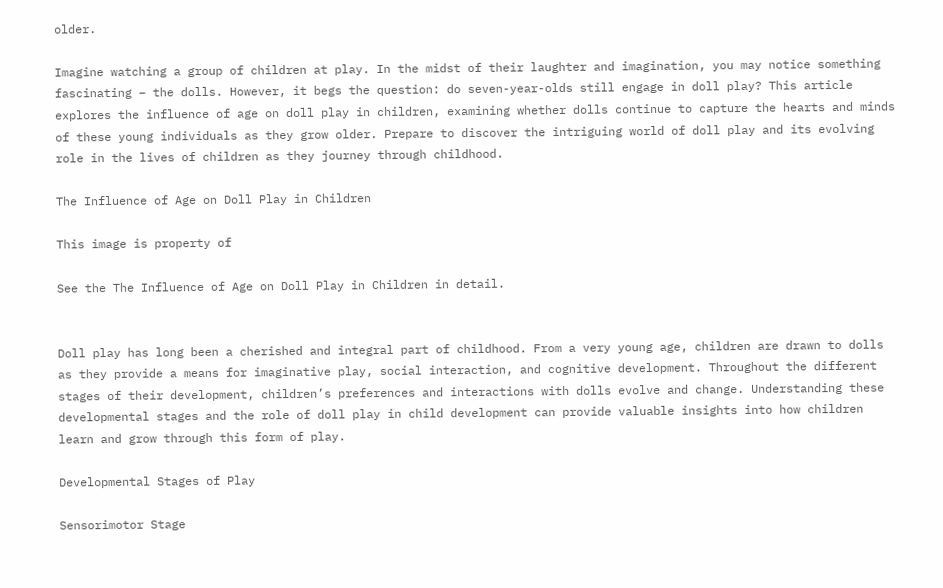older.

Imagine watching a group of children at play. In the midst of their laughter and imagination, you may notice something fascinating – the dolls. However, it begs the question: do seven-year-olds still engage in doll play? This article explores the influence of age on doll play in children, examining whether dolls continue to capture the hearts and minds of these young individuals as they grow older. Prepare to discover the intriguing world of doll play and its evolving role in the lives of children as they journey through childhood.

The Influence of Age on Doll Play in Children

This image is property of

See the The Influence of Age on Doll Play in Children in detail.


Doll play has long been a cherished and integral part of childhood. From a very young age, children are drawn to dolls as they provide a means for imaginative play, social interaction, and cognitive development. Throughout the different stages of their development, children’s preferences and interactions with dolls evolve and change. Understanding these developmental stages and the role of doll play in child development can provide valuable insights into how children learn and grow through this form of play.

Developmental Stages of Play

Sensorimotor Stage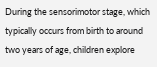During the sensorimotor stage, which typically occurs from birth to around two years of age, children explore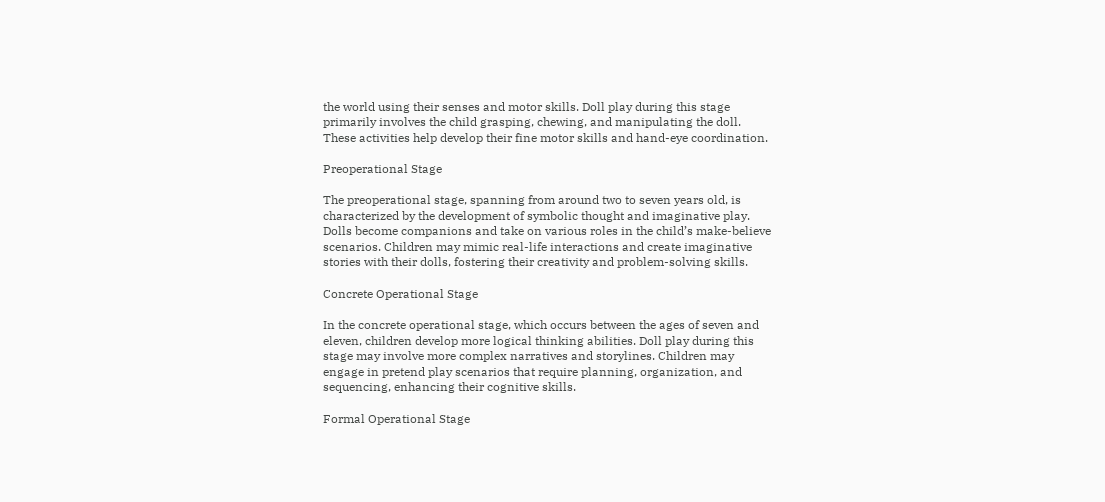the world using their senses and motor skills. Doll play during this stage primarily involves the child grasping, chewing, and manipulating the doll. These activities help develop their fine motor skills and hand-eye coordination.

Preoperational Stage

The preoperational stage, spanning from around two to seven years old, is characterized by the development of symbolic thought and imaginative play. Dolls become companions and take on various roles in the child’s make-believe scenarios. Children may mimic real-life interactions and create imaginative stories with their dolls, fostering their creativity and problem-solving skills.

Concrete Operational Stage

In the concrete operational stage, which occurs between the ages of seven and eleven, children develop more logical thinking abilities. Doll play during this stage may involve more complex narratives and storylines. Children may engage in pretend play scenarios that require planning, organization, and sequencing, enhancing their cognitive skills.

Formal Operational Stage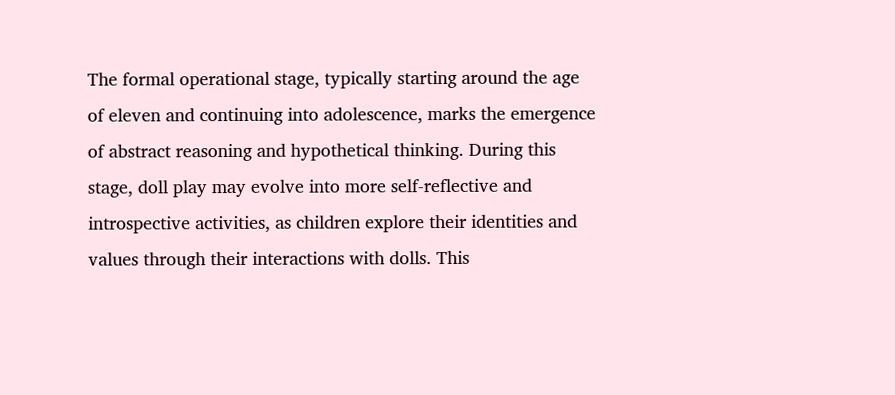The formal operational stage, typically starting around the age of eleven and continuing into adolescence, marks the emergence of abstract reasoning and hypothetical thinking. During this stage, doll play may evolve into more self-reflective and introspective activities, as children explore their identities and values through their interactions with dolls. This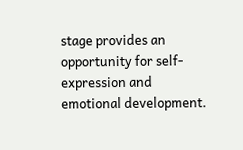stage provides an opportunity for self-expression and emotional development.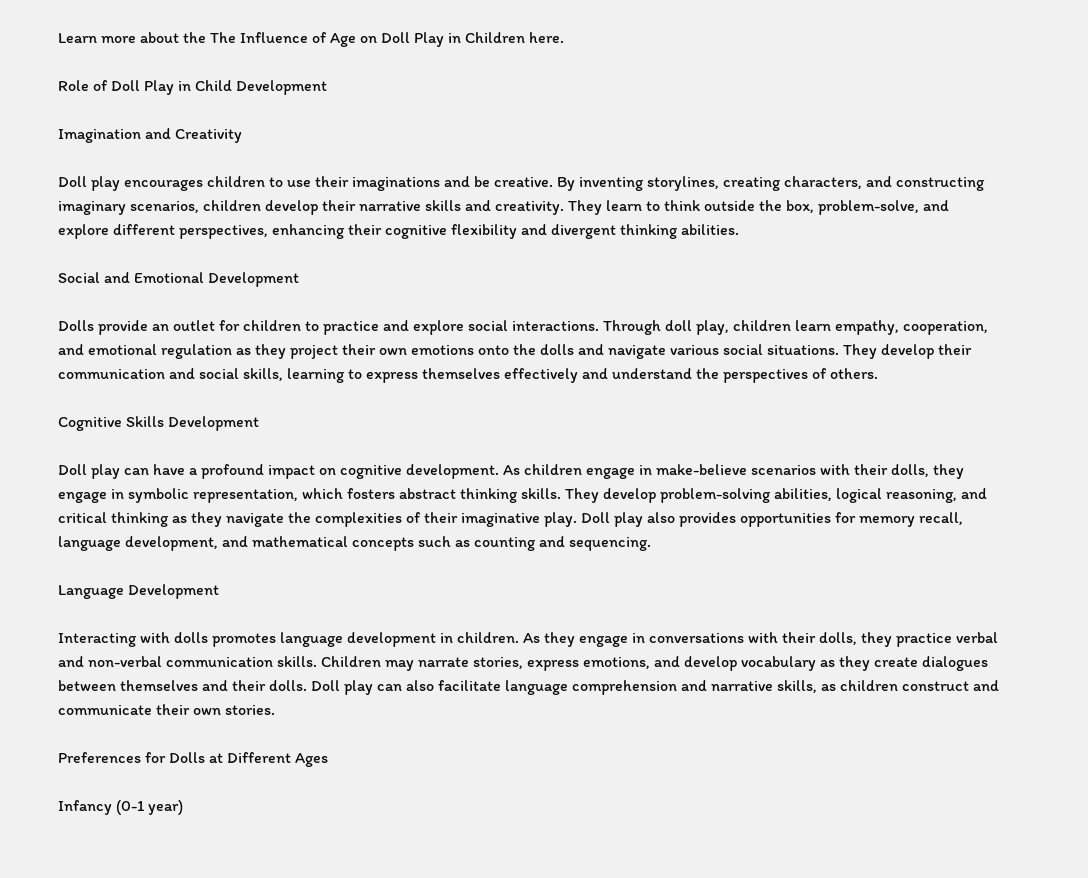Learn more about the The Influence of Age on Doll Play in Children here.

Role of Doll Play in Child Development

Imagination and Creativity

Doll play encourages children to use their imaginations and be creative. By inventing storylines, creating characters, and constructing imaginary scenarios, children develop their narrative skills and creativity. They learn to think outside the box, problem-solve, and explore different perspectives, enhancing their cognitive flexibility and divergent thinking abilities.

Social and Emotional Development

Dolls provide an outlet for children to practice and explore social interactions. Through doll play, children learn empathy, cooperation, and emotional regulation as they project their own emotions onto the dolls and navigate various social situations. They develop their communication and social skills, learning to express themselves effectively and understand the perspectives of others.

Cognitive Skills Development

Doll play can have a profound impact on cognitive development. As children engage in make-believe scenarios with their dolls, they engage in symbolic representation, which fosters abstract thinking skills. They develop problem-solving abilities, logical reasoning, and critical thinking as they navigate the complexities of their imaginative play. Doll play also provides opportunities for memory recall, language development, and mathematical concepts such as counting and sequencing.

Language Development

Interacting with dolls promotes language development in children. As they engage in conversations with their dolls, they practice verbal and non-verbal communication skills. Children may narrate stories, express emotions, and develop vocabulary as they create dialogues between themselves and their dolls. Doll play can also facilitate language comprehension and narrative skills, as children construct and communicate their own stories.

Preferences for Dolls at Different Ages

Infancy (0-1 year)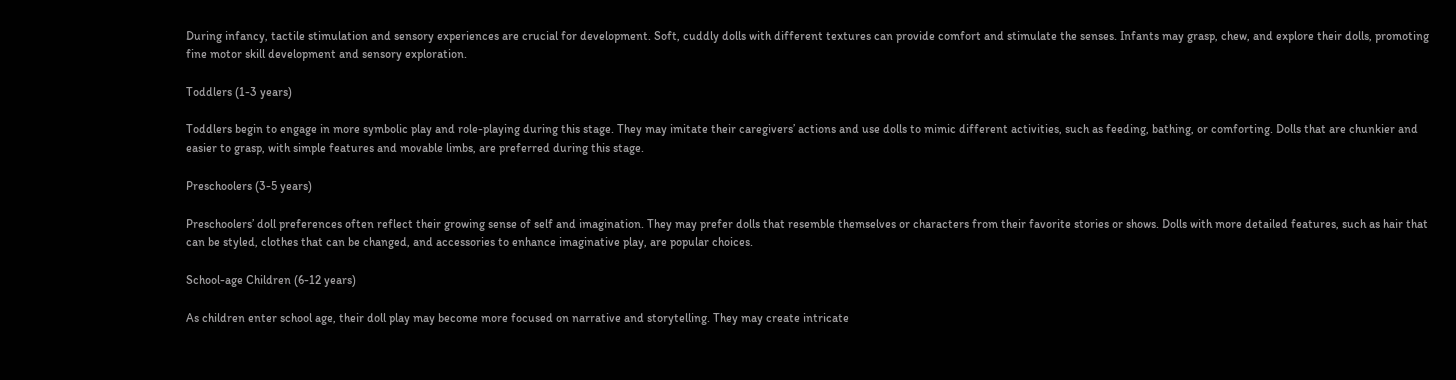During infancy, tactile stimulation and sensory experiences are crucial for development. Soft, cuddly dolls with different textures can provide comfort and stimulate the senses. Infants may grasp, chew, and explore their dolls, promoting fine motor skill development and sensory exploration.

Toddlers (1-3 years)

Toddlers begin to engage in more symbolic play and role-playing during this stage. They may imitate their caregivers’ actions and use dolls to mimic different activities, such as feeding, bathing, or comforting. Dolls that are chunkier and easier to grasp, with simple features and movable limbs, are preferred during this stage.

Preschoolers (3-5 years)

Preschoolers’ doll preferences often reflect their growing sense of self and imagination. They may prefer dolls that resemble themselves or characters from their favorite stories or shows. Dolls with more detailed features, such as hair that can be styled, clothes that can be changed, and accessories to enhance imaginative play, are popular choices.

School-age Children (6-12 years)

As children enter school age, their doll play may become more focused on narrative and storytelling. They may create intricate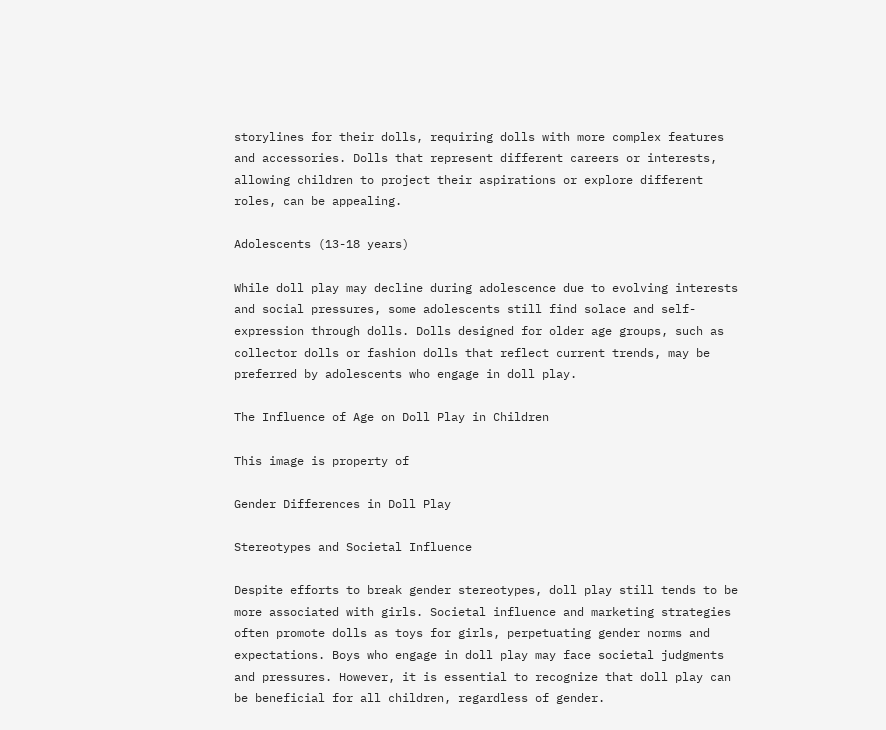storylines for their dolls, requiring dolls with more complex features and accessories. Dolls that represent different careers or interests, allowing children to project their aspirations or explore different roles, can be appealing.

Adolescents (13-18 years)

While doll play may decline during adolescence due to evolving interests and social pressures, some adolescents still find solace and self-expression through dolls. Dolls designed for older age groups, such as collector dolls or fashion dolls that reflect current trends, may be preferred by adolescents who engage in doll play.

The Influence of Age on Doll Play in Children

This image is property of

Gender Differences in Doll Play

Stereotypes and Societal Influence

Despite efforts to break gender stereotypes, doll play still tends to be more associated with girls. Societal influence and marketing strategies often promote dolls as toys for girls, perpetuating gender norms and expectations. Boys who engage in doll play may face societal judgments and pressures. However, it is essential to recognize that doll play can be beneficial for all children, regardless of gender.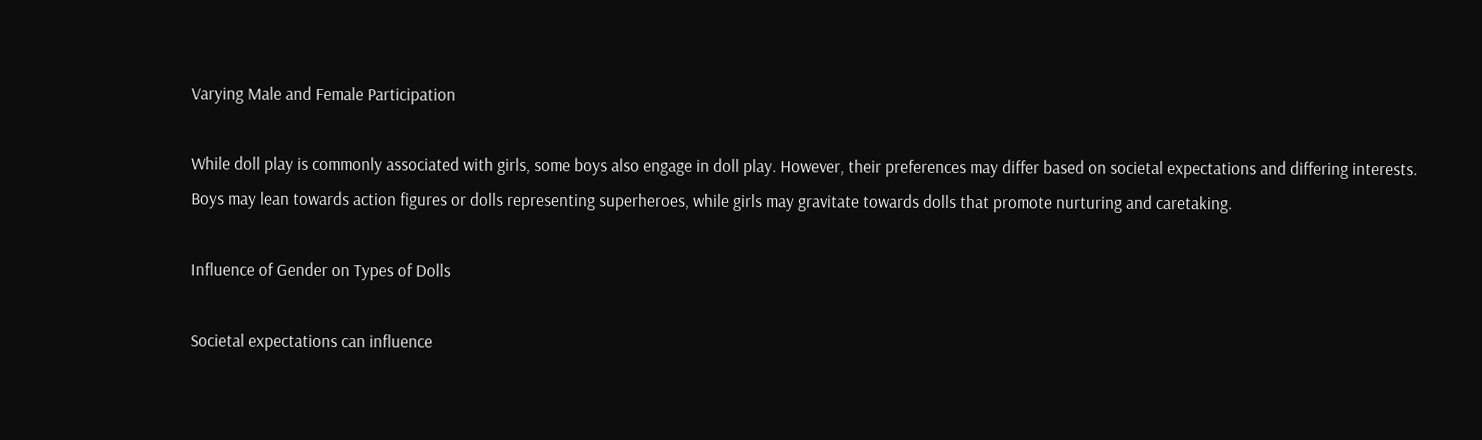Varying Male and Female Participation

While doll play is commonly associated with girls, some boys also engage in doll play. However, their preferences may differ based on societal expectations and differing interests. Boys may lean towards action figures or dolls representing superheroes, while girls may gravitate towards dolls that promote nurturing and caretaking.

Influence of Gender on Types of Dolls

Societal expectations can influence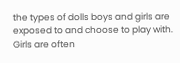the types of dolls boys and girls are exposed to and choose to play with. Girls are often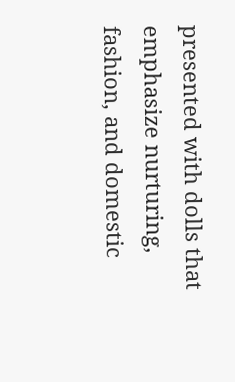presented with dolls that emphasize nurturing, fashion, and domestic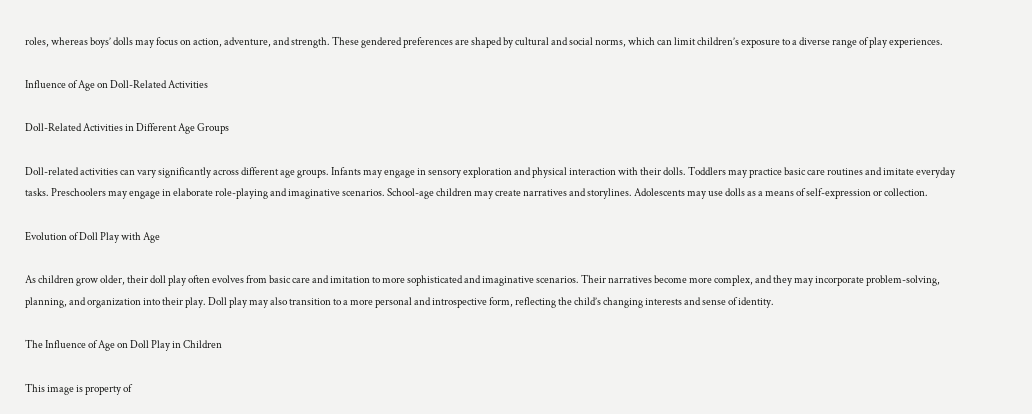roles, whereas boys’ dolls may focus on action, adventure, and strength. These gendered preferences are shaped by cultural and social norms, which can limit children’s exposure to a diverse range of play experiences.

Influence of Age on Doll-Related Activities

Doll-Related Activities in Different Age Groups

Doll-related activities can vary significantly across different age groups. Infants may engage in sensory exploration and physical interaction with their dolls. Toddlers may practice basic care routines and imitate everyday tasks. Preschoolers may engage in elaborate role-playing and imaginative scenarios. School-age children may create narratives and storylines. Adolescents may use dolls as a means of self-expression or collection.

Evolution of Doll Play with Age

As children grow older, their doll play often evolves from basic care and imitation to more sophisticated and imaginative scenarios. Their narratives become more complex, and they may incorporate problem-solving, planning, and organization into their play. Doll play may also transition to a more personal and introspective form, reflecting the child’s changing interests and sense of identity.

The Influence of Age on Doll Play in Children

This image is property of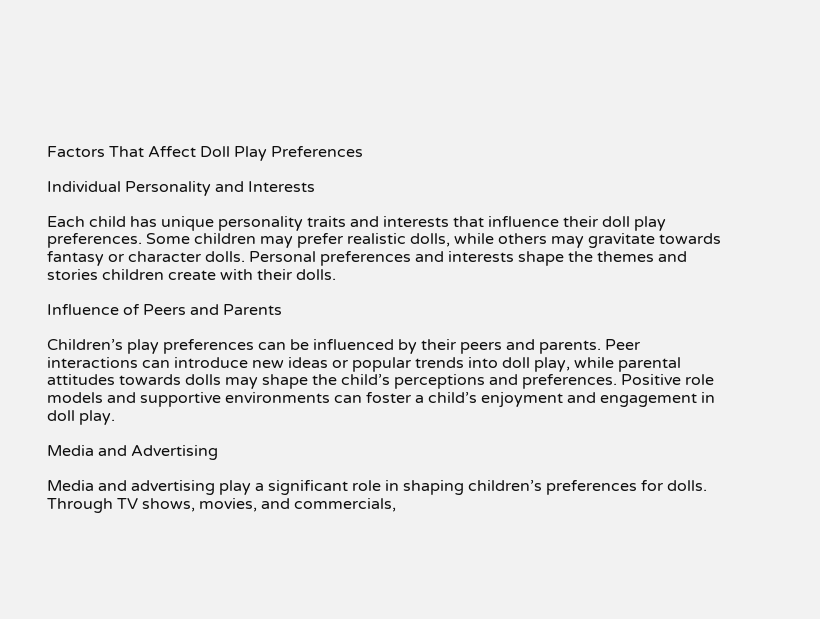Factors That Affect Doll Play Preferences

Individual Personality and Interests

Each child has unique personality traits and interests that influence their doll play preferences. Some children may prefer realistic dolls, while others may gravitate towards fantasy or character dolls. Personal preferences and interests shape the themes and stories children create with their dolls.

Influence of Peers and Parents

Children’s play preferences can be influenced by their peers and parents. Peer interactions can introduce new ideas or popular trends into doll play, while parental attitudes towards dolls may shape the child’s perceptions and preferences. Positive role models and supportive environments can foster a child’s enjoyment and engagement in doll play.

Media and Advertising

Media and advertising play a significant role in shaping children’s preferences for dolls. Through TV shows, movies, and commercials,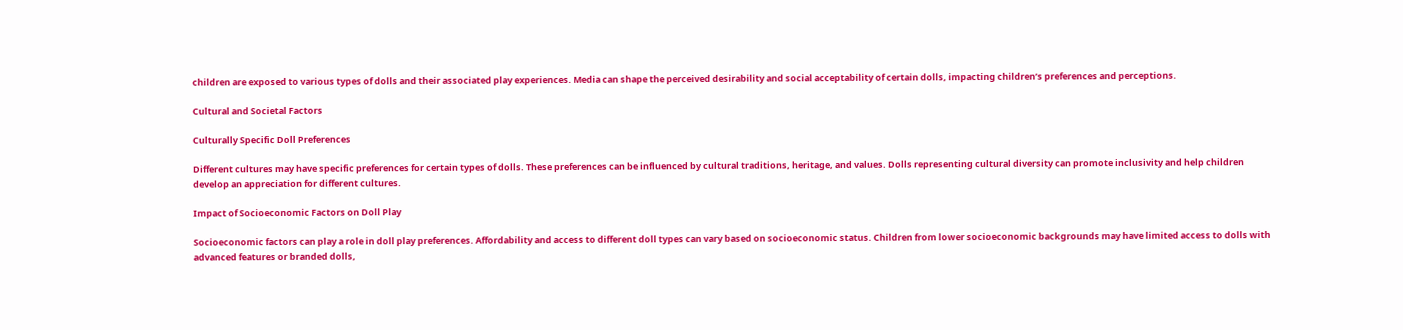children are exposed to various types of dolls and their associated play experiences. Media can shape the perceived desirability and social acceptability of certain dolls, impacting children’s preferences and perceptions.

Cultural and Societal Factors

Culturally Specific Doll Preferences

Different cultures may have specific preferences for certain types of dolls. These preferences can be influenced by cultural traditions, heritage, and values. Dolls representing cultural diversity can promote inclusivity and help children develop an appreciation for different cultures.

Impact of Socioeconomic Factors on Doll Play

Socioeconomic factors can play a role in doll play preferences. Affordability and access to different doll types can vary based on socioeconomic status. Children from lower socioeconomic backgrounds may have limited access to dolls with advanced features or branded dolls,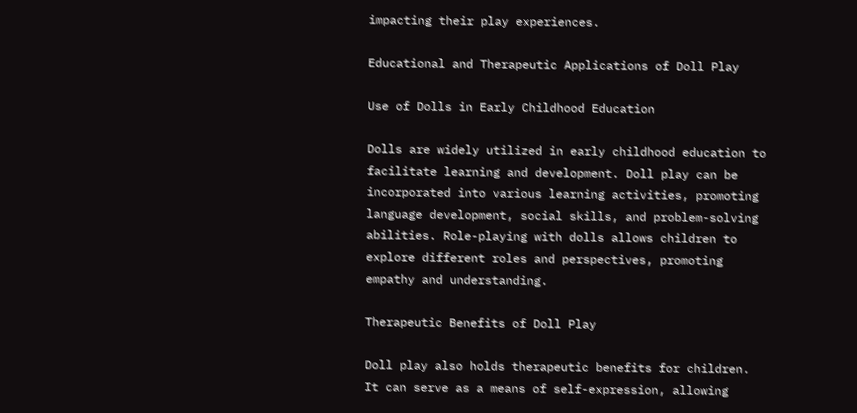impacting their play experiences.

Educational and Therapeutic Applications of Doll Play

Use of Dolls in Early Childhood Education

Dolls are widely utilized in early childhood education to facilitate learning and development. Doll play can be incorporated into various learning activities, promoting language development, social skills, and problem-solving abilities. Role-playing with dolls allows children to explore different roles and perspectives, promoting empathy and understanding.

Therapeutic Benefits of Doll Play

Doll play also holds therapeutic benefits for children. It can serve as a means of self-expression, allowing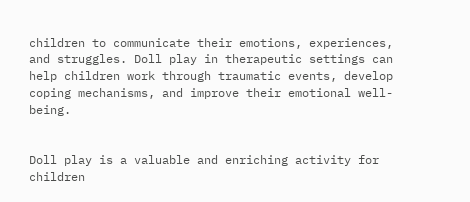children to communicate their emotions, experiences, and struggles. Doll play in therapeutic settings can help children work through traumatic events, develop coping mechanisms, and improve their emotional well-being.


Doll play is a valuable and enriching activity for children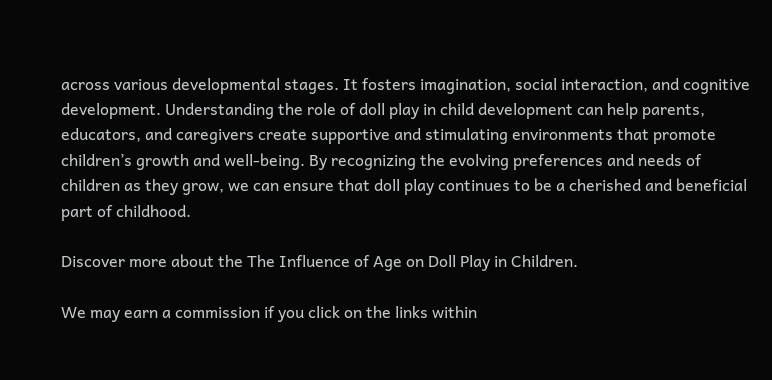across various developmental stages. It fosters imagination, social interaction, and cognitive development. Understanding the role of doll play in child development can help parents, educators, and caregivers create supportive and stimulating environments that promote children’s growth and well-being. By recognizing the evolving preferences and needs of children as they grow, we can ensure that doll play continues to be a cherished and beneficial part of childhood.

Discover more about the The Influence of Age on Doll Play in Children.

We may earn a commission if you click on the links within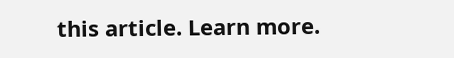this article. Learn more.